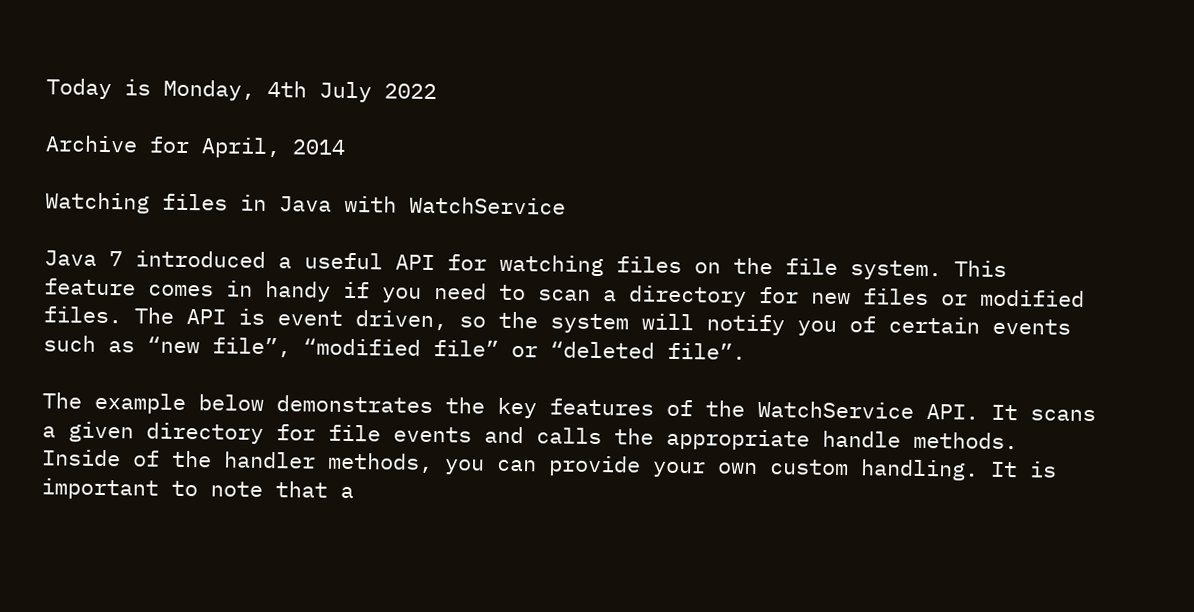Today is Monday, 4th July 2022

Archive for April, 2014

Watching files in Java with WatchService

Java 7 introduced a useful API for watching files on the file system. This feature comes in handy if you need to scan a directory for new files or modified files. The API is event driven, so the system will notify you of certain events such as “new file”, “modified file” or “deleted file”.

The example below demonstrates the key features of the WatchService API. It scans a given directory for file events and calls the appropriate handle methods. Inside of the handler methods, you can provide your own custom handling. It is important to note that a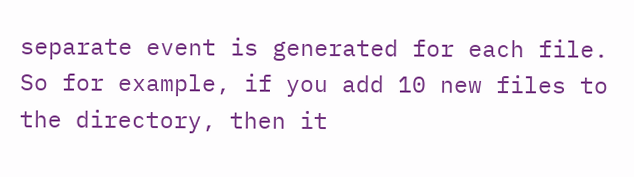separate event is generated for each file. So for example, if you add 10 new files to the directory, then it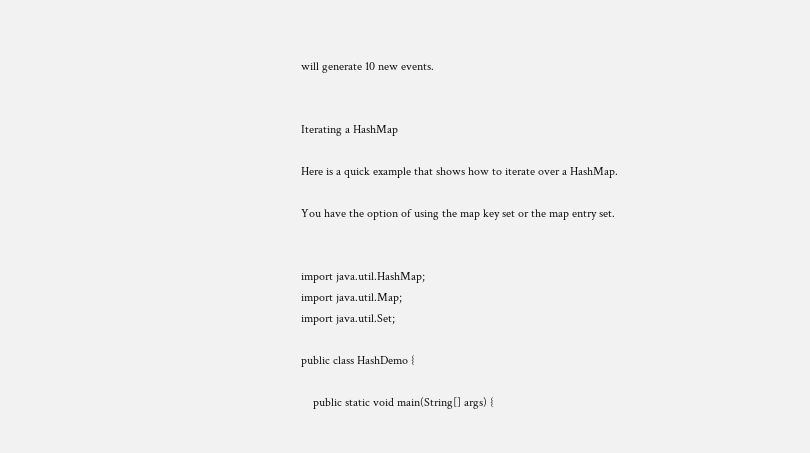will generate 10 new events.


Iterating a HashMap

Here is a quick example that shows how to iterate over a HashMap.

You have the option of using the map key set or the map entry set.


import java.util.HashMap;
import java.util.Map;
import java.util.Set;

public class HashDemo {

    public static void main(String[] args) {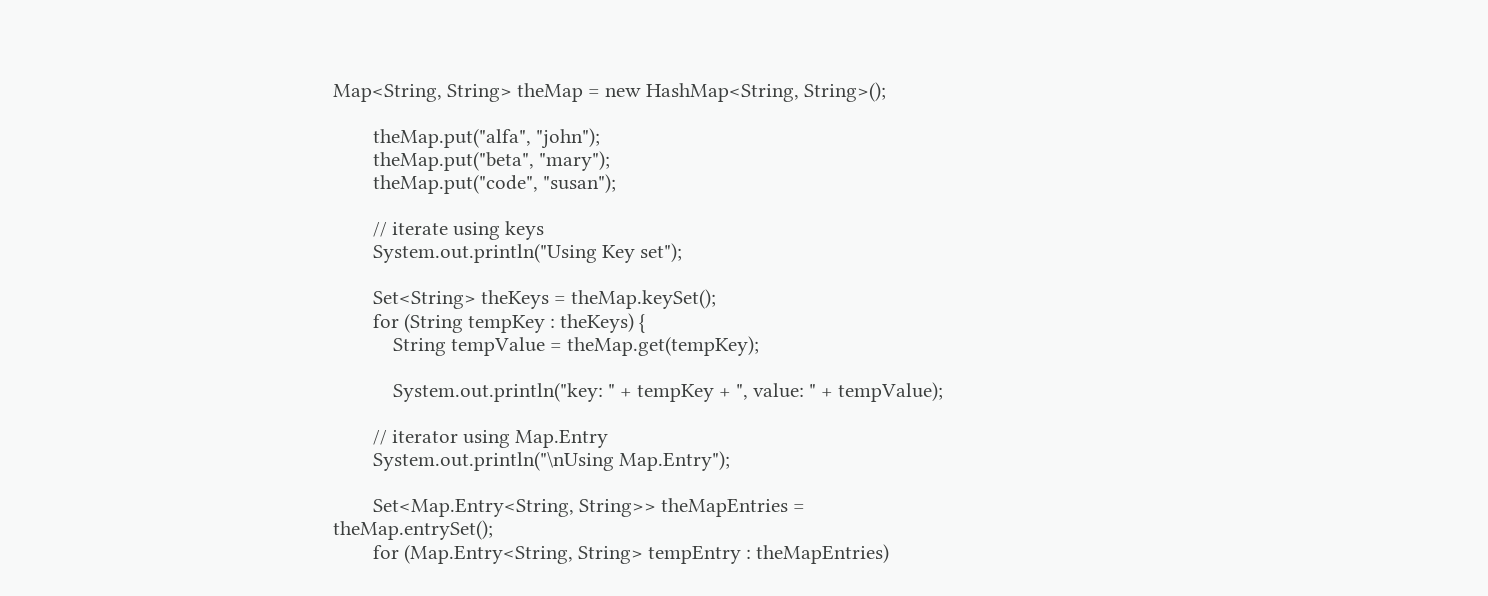Map<String, String> theMap = new HashMap<String, String>();

        theMap.put("alfa", "john");
        theMap.put("beta", "mary");
        theMap.put("code", "susan");

        // iterate using keys
        System.out.println("Using Key set");

        Set<String> theKeys = theMap.keySet();
        for (String tempKey : theKeys) {
            String tempValue = theMap.get(tempKey);

            System.out.println("key: " + tempKey + ", value: " + tempValue);

        // iterator using Map.Entry
        System.out.println("\nUsing Map.Entry");

        Set<Map.Entry<String, String>> theMapEntries = theMap.entrySet();
        for (Map.Entry<String, String> tempEntry : theMapEntries)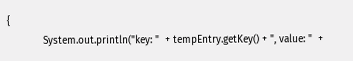{
            System.out.println("key: "  + tempEntry.getKey() + ", value: "  +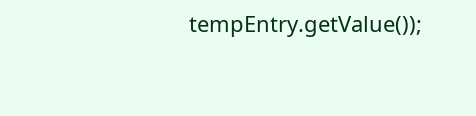tempEntry.getValue());